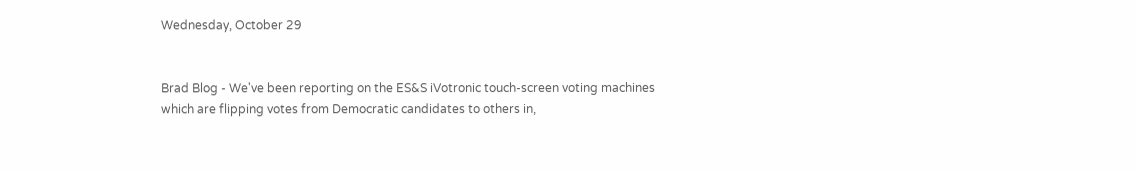Wednesday, October 29


Brad Blog - We've been reporting on the ES&S iVotronic touch-screen voting machines which are flipping votes from Democratic candidates to others in,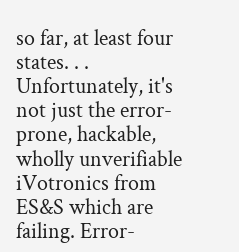so far, at least four states. . . Unfortunately, it's not just the error-prone, hackable, wholly unverifiable iVotronics from ES&S which are failing. Error-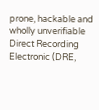prone, hackable and wholly unverifiable Direct Recording Electronic (DRE,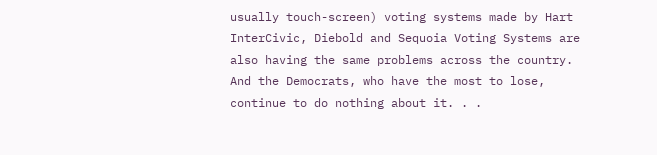usually touch-screen) voting systems made by Hart InterCivic, Diebold and Sequoia Voting Systems are also having the same problems across the country. And the Democrats, who have the most to lose, continue to do nothing about it. . .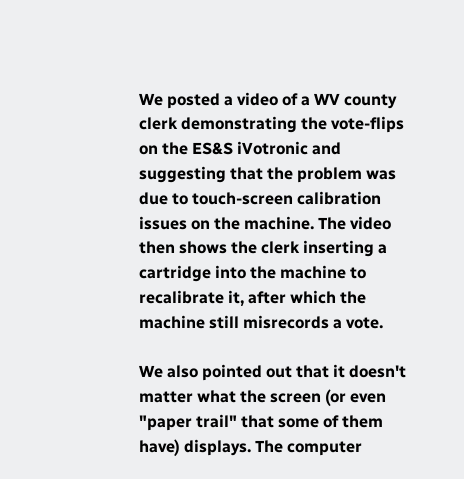We posted a video of a WV county clerk demonstrating the vote-flips on the ES&S iVotronic and suggesting that the problem was due to touch-screen calibration issues on the machine. The video then shows the clerk inserting a cartridge into the machine to recalibrate it, after which the machine still misrecords a vote.

We also pointed out that it doesn't matter what the screen (or even "paper trail" that some of them have) displays. The computer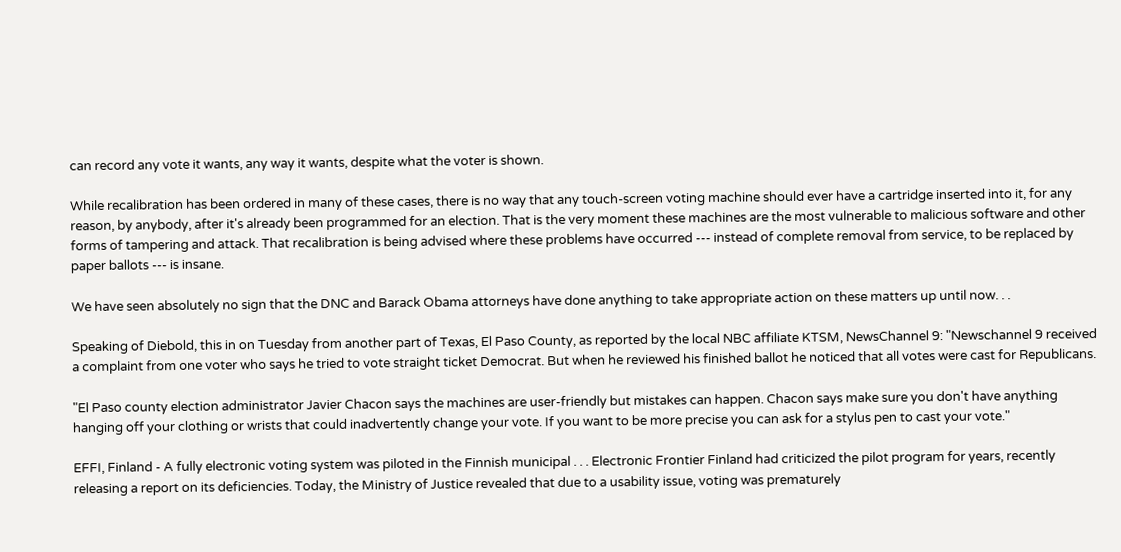can record any vote it wants, any way it wants, despite what the voter is shown.

While recalibration has been ordered in many of these cases, there is no way that any touch-screen voting machine should ever have a cartridge inserted into it, for any reason, by anybody, after it's already been programmed for an election. That is the very moment these machines are the most vulnerable to malicious software and other forms of tampering and attack. That recalibration is being advised where these problems have occurred --- instead of complete removal from service, to be replaced by paper ballots --- is insane.

We have seen absolutely no sign that the DNC and Barack Obama attorneys have done anything to take appropriate action on these matters up until now. . .

Speaking of Diebold, this in on Tuesday from another part of Texas, El Paso County, as reported by the local NBC affiliate KTSM, NewsChannel 9: "Newschannel 9 received a complaint from one voter who says he tried to vote straight ticket Democrat. But when he reviewed his finished ballot he noticed that all votes were cast for Republicans.

"El Paso county election administrator Javier Chacon says the machines are user-friendly but mistakes can happen. Chacon says make sure you don't have anything hanging off your clothing or wrists that could inadvertently change your vote. If you want to be more precise you can ask for a stylus pen to cast your vote."

EFFI, Finland - A fully electronic voting system was piloted in the Finnish municipal . . . Electronic Frontier Finland had criticized the pilot program for years, recently releasing a report on its deficiencies. Today, the Ministry of Justice revealed that due to a usability issue, voting was prematurely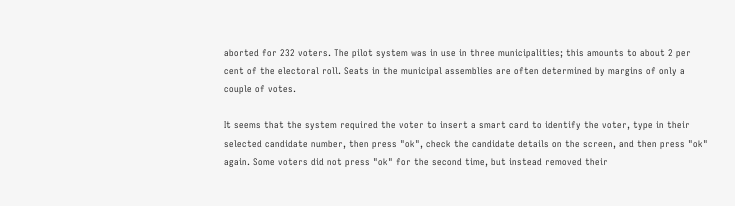aborted for 232 voters. The pilot system was in use in three municipalities; this amounts to about 2 per cent of the electoral roll. Seats in the municipal assemblies are often determined by margins of only a couple of votes.

It seems that the system required the voter to insert a smart card to identify the voter, type in their selected candidate number, then press "ok", check the candidate details on the screen, and then press "ok" again. Some voters did not press "ok" for the second time, but instead removed their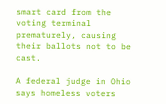smart card from the voting terminal prematurely, causing their ballots not to be cast.

A federal judge in Ohio says homeless voters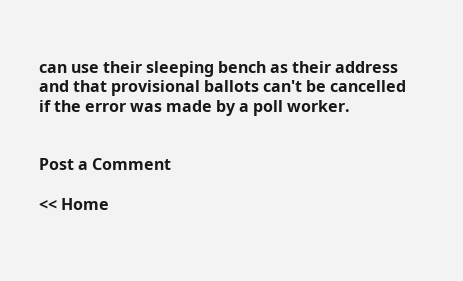can use their sleeping bench as their address and that provisional ballots can't be cancelled if the error was made by a poll worker.


Post a Comment

<< Home